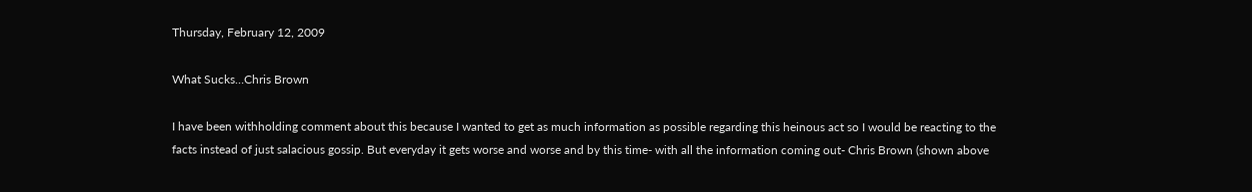Thursday, February 12, 2009

What Sucks…Chris Brown

I have been withholding comment about this because I wanted to get as much information as possible regarding this heinous act so I would be reacting to the facts instead of just salacious gossip. But everyday it gets worse and worse and by this time- with all the information coming out- Chris Brown (shown above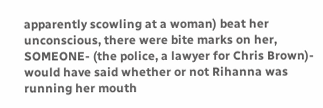apparently scowling at a woman) beat her unconscious, there were bite marks on her, SOMEONE- (the police, a lawyer for Chris Brown)- would have said whether or not Rihanna was running her mouth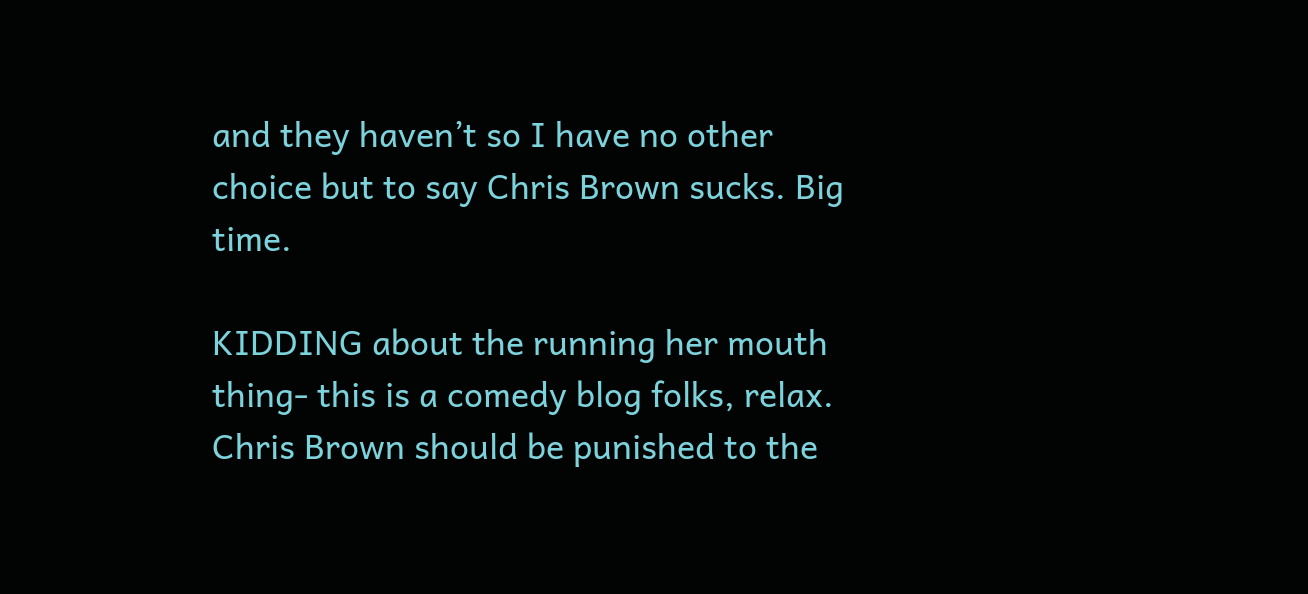and they haven’t so I have no other choice but to say Chris Brown sucks. Big time.

KIDDING about the running her mouth thing- this is a comedy blog folks, relax. Chris Brown should be punished to the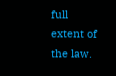full extent of the law.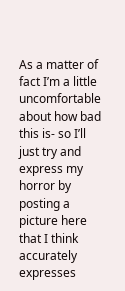As a matter of fact I’m a little uncomfortable about how bad this is- so I’ll just try and express my horror by posting a picture here that I think accurately expresses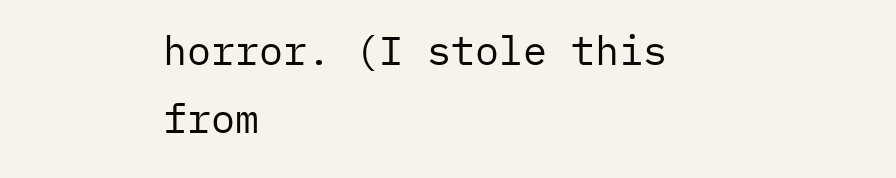horror. (I stole this from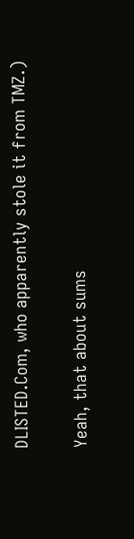DLISTED.Com, who apparently stole it from TMZ.)

Yeah, that about sums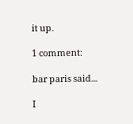it up.

1 comment:

bar paris said...

I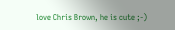love Chris Brown, he is cute ;-)